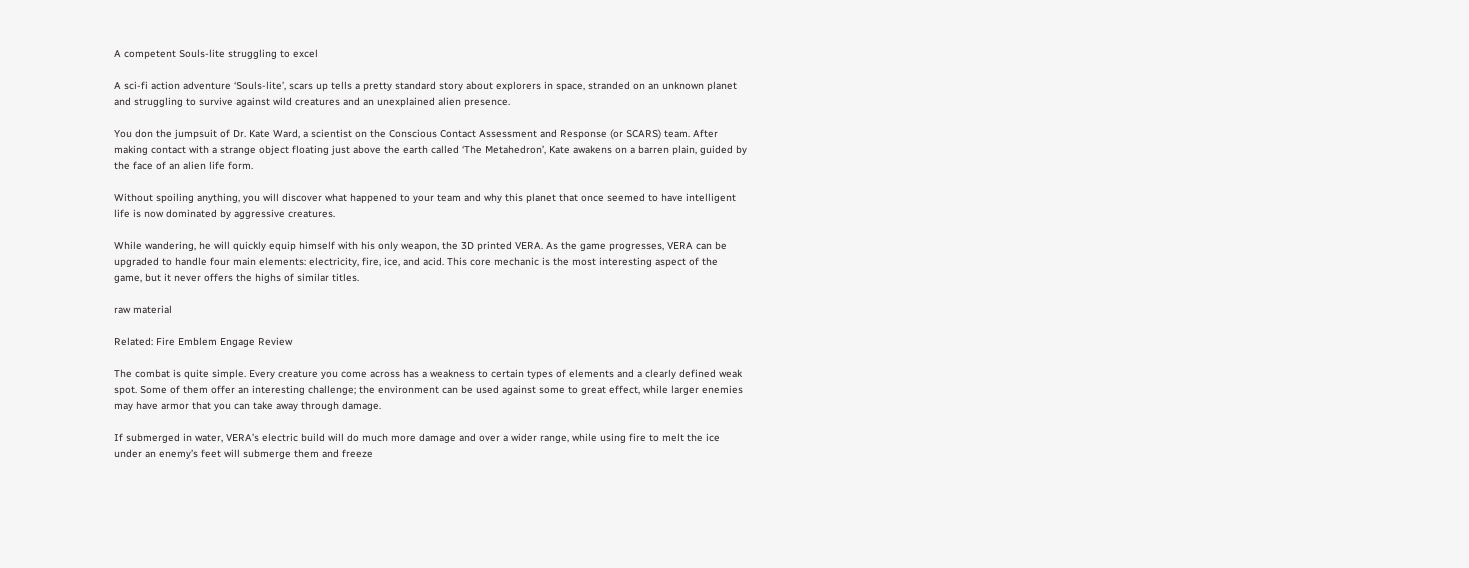A competent Souls-lite struggling to excel

A sci-fi action adventure ‘Souls-lite’, scars up tells a pretty standard story about explorers in space, stranded on an unknown planet and struggling to survive against wild creatures and an unexplained alien presence.

You don the jumpsuit of Dr. Kate Ward, a scientist on the Conscious Contact Assessment and Response (or SCARS) team. After making contact with a strange object floating just above the earth called ‘The Metahedron’, Kate awakens on a barren plain, guided by the face of an alien life form.

Without spoiling anything, you will discover what happened to your team and why this planet that once seemed to have intelligent life is now dominated by aggressive creatures.

While wandering, he will quickly equip himself with his only weapon, the 3D printed VERA. As the game progresses, VERA can be upgraded to handle four main elements: electricity, fire, ice, and acid. This core mechanic is the most interesting aspect of the game, but it never offers the highs of similar titles.

raw material

Related: Fire Emblem Engage Review

The combat is quite simple. Every creature you come across has a weakness to certain types of elements and a clearly defined weak spot. Some of them offer an interesting challenge; the environment can be used against some to great effect, while larger enemies may have armor that you can take away through damage.

If submerged in water, VERA’s electric build will do much more damage and over a wider range, while using fire to melt the ice under an enemy’s feet will submerge them and freeze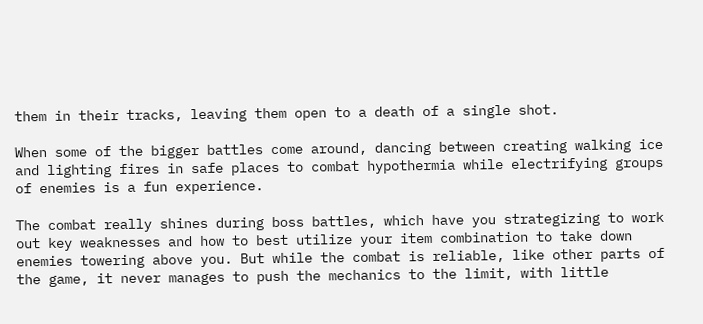them in their tracks, leaving them open to a death of a single shot.

When some of the bigger battles come around, dancing between creating walking ice and lighting fires in safe places to combat hypothermia while electrifying groups of enemies is a fun experience.

The combat really shines during boss battles, which have you strategizing to work out key weaknesses and how to best utilize your item combination to take down enemies towering above you. But while the combat is reliable, like other parts of the game, it never manages to push the mechanics to the limit, with little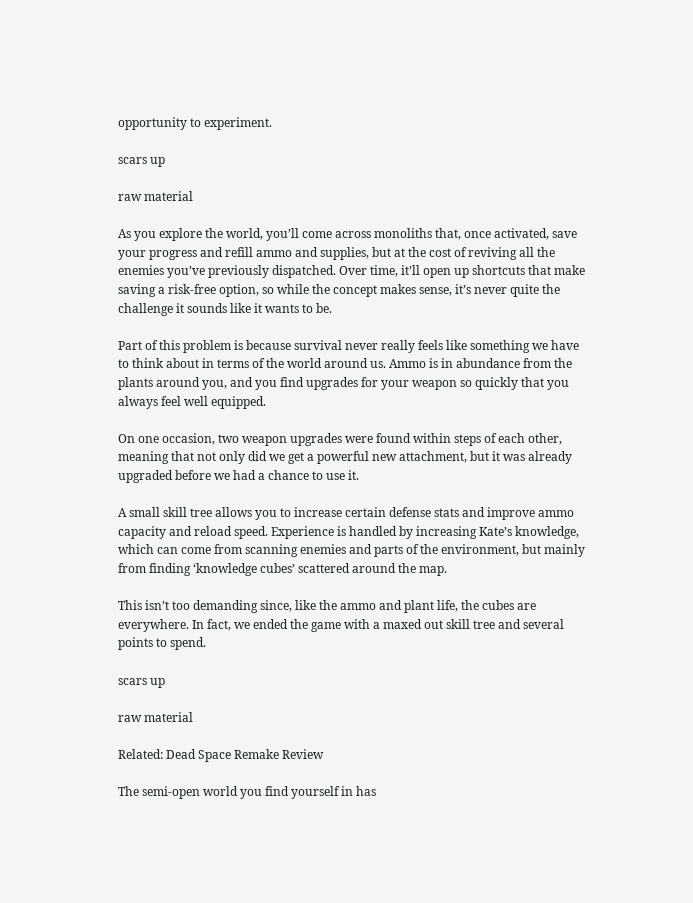opportunity to experiment.

scars up

raw material

As you explore the world, you’ll come across monoliths that, once activated, save your progress and refill ammo and supplies, but at the cost of reviving all the enemies you’ve previously dispatched. Over time, it’ll open up shortcuts that make saving a risk-free option, so while the concept makes sense, it’s never quite the challenge it sounds like it wants to be.

Part of this problem is because survival never really feels like something we have to think about in terms of the world around us. Ammo is in abundance from the plants around you, and you find upgrades for your weapon so quickly that you always feel well equipped.

On one occasion, two weapon upgrades were found within steps of each other, meaning that not only did we get a powerful new attachment, but it was already upgraded before we had a chance to use it.

A small skill tree allows you to increase certain defense stats and improve ammo capacity and reload speed. Experience is handled by increasing Kate’s knowledge, which can come from scanning enemies and parts of the environment, but mainly from finding ‘knowledge cubes’ scattered around the map.

This isn’t too demanding since, like the ammo and plant life, the cubes are everywhere. In fact, we ended the game with a maxed out skill tree and several points to spend.

scars up

raw material

Related: Dead Space Remake Review

The semi-open world you find yourself in has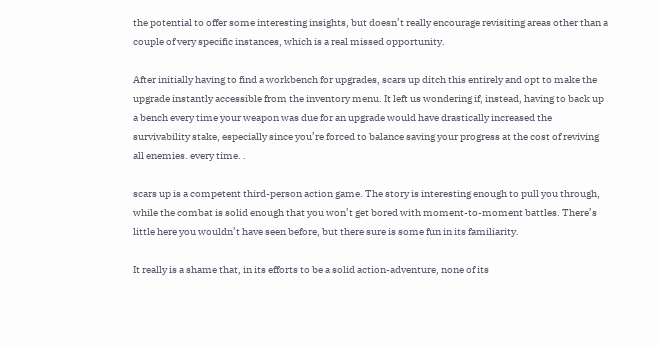the potential to offer some interesting insights, but doesn’t really encourage revisiting areas other than a couple of very specific instances, which is a real missed opportunity.

After initially having to find a workbench for upgrades, scars up ditch this entirely and opt to make the upgrade instantly accessible from the inventory menu. It left us wondering if, instead, having to back up a bench every time your weapon was due for an upgrade would have drastically increased the survivability stake, especially since you’re forced to balance saving your progress at the cost of reviving all enemies. every time. .

scars up is a competent third-person action game. The story is interesting enough to pull you through, while the combat is solid enough that you won’t get bored with moment-to-moment battles. There’s little here you wouldn’t have seen before, but there sure is some fun in its familiarity.

It really is a shame that, in its efforts to be a solid action-adventure, none of its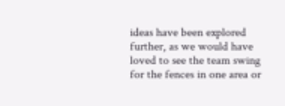ideas have been explored further, as we would have loved to see the team swing for the fences in one area or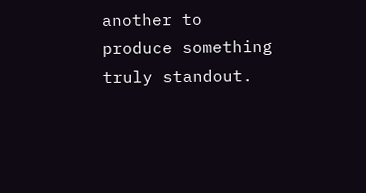another to produce something truly standout.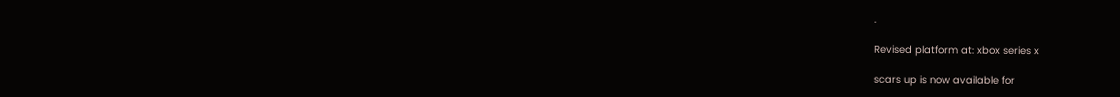.

Revised platform at: xbox series x

scars up is now available for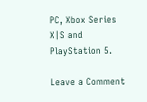PC, Xbox Series X|S and PlayStation 5.

Leave a Comment